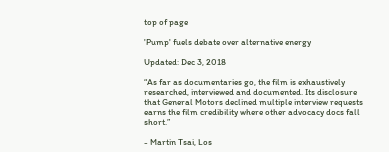top of page

'Pump' fuels debate over alternative energy

Updated: Dec 3, 2018

“As far as documentaries go, the film is exhaustively researched, interviewed and documented. Its disclosure that General Motors declined multiple interview requests earns the film credibility where other advocacy docs fall short.”

- Martin Tsai, Los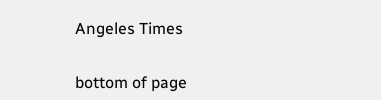Angeles Times


bottom of page